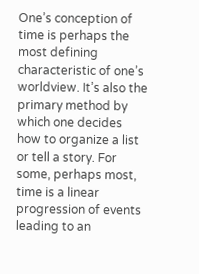One’s conception of time is perhaps the most defining characteristic of one’s worldview. It’s also the primary method by which one decides how to organize a list or tell a story. For some, perhaps most, time is a linear progression of events leading to an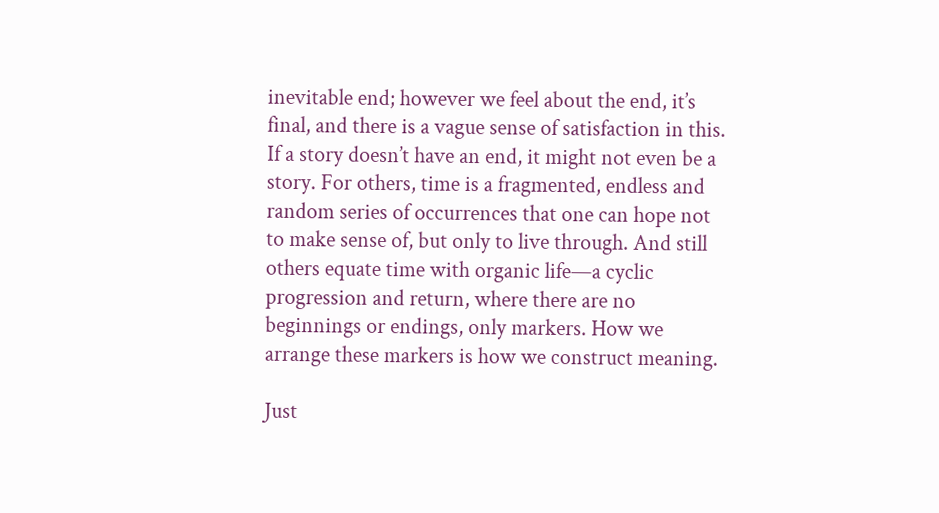inevitable end; however we feel about the end, it’s final, and there is a vague sense of satisfaction in this. If a story doesn’t have an end, it might not even be a story. For others, time is a fragmented, endless and random series of occurrences that one can hope not to make sense of, but only to live through. And still others equate time with organic life—a cyclic progression and return, where there are no beginnings or endings, only markers. How we arrange these markers is how we construct meaning.

Just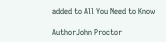added to All You Need to Know

AuthorJohn Proctor